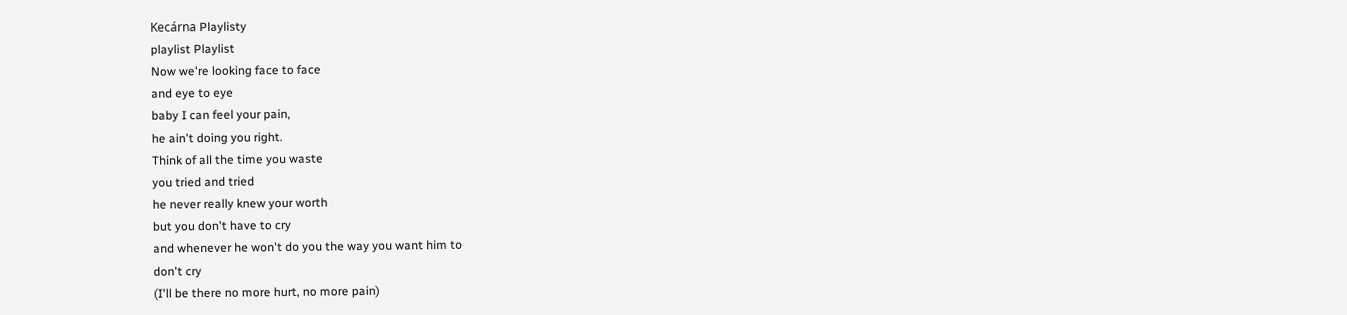Kecárna Playlisty
playlist Playlist
Now we're looking face to face
and eye to eye
baby I can feel your pain,
he ain't doing you right.
Think of all the time you waste
you tried and tried
he never really knew your worth
but you don't have to cry
and whenever he won't do you the way you want him to
don't cry
(I'll be there no more hurt, no more pain)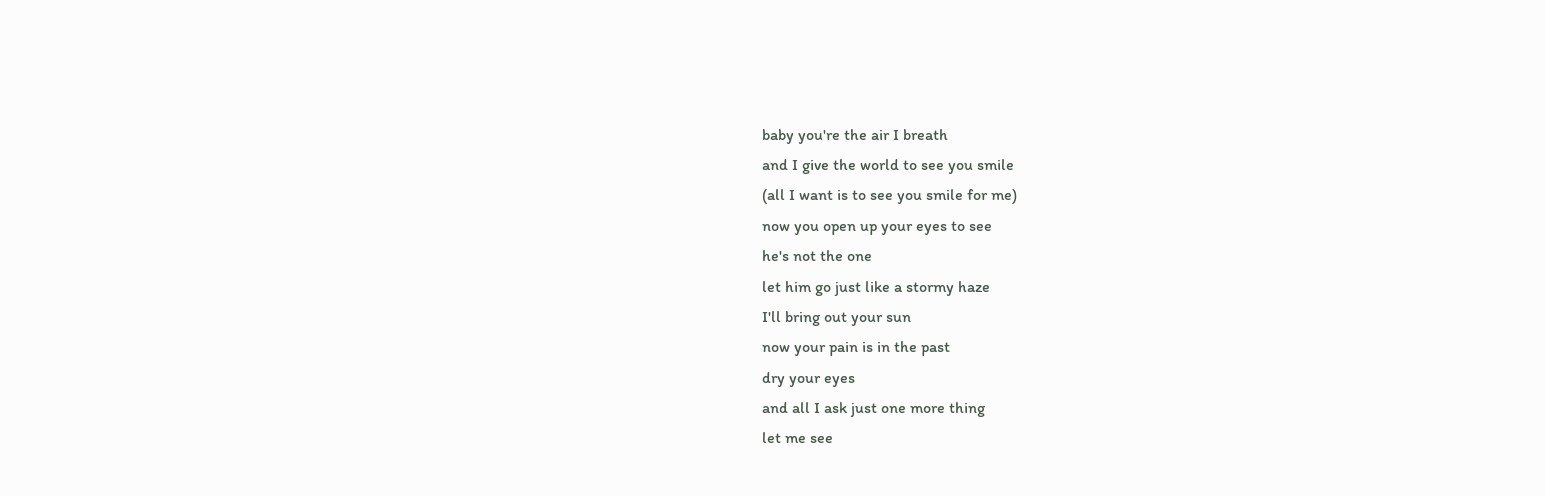baby you're the air I breath
and I give the world to see you smile
(all I want is to see you smile for me)
now you open up your eyes to see
he's not the one
let him go just like a stormy haze
I'll bring out your sun
now your pain is in the past
dry your eyes
and all I ask just one more thing
let me see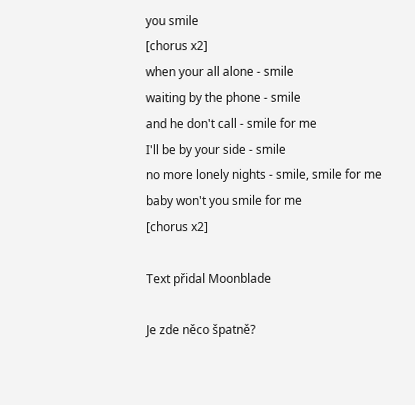you smile
[chorus x2]
when your all alone - smile
waiting by the phone - smile
and he don't call - smile for me
I'll be by your side - smile
no more lonely nights - smile, smile for me
baby won't you smile for me
[chorus x2]

Text přidal Moonblade

Je zde něco špatně?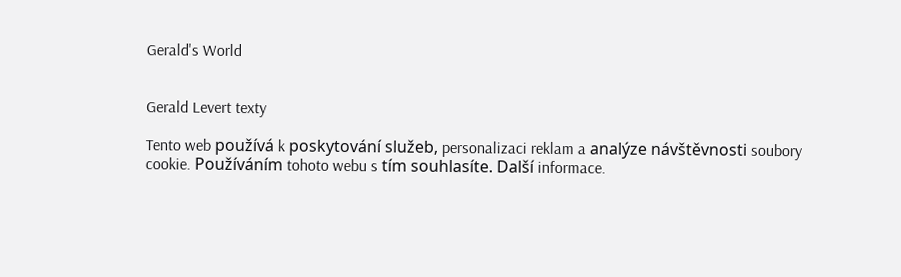Gerald's World


Gerald Levert texty

Tento web používá k poskytování služeb, personalizaci reklam a analýze návštěvnosti soubory cookie. Používáním tohoto webu s tím souhlasíte. Další informace.